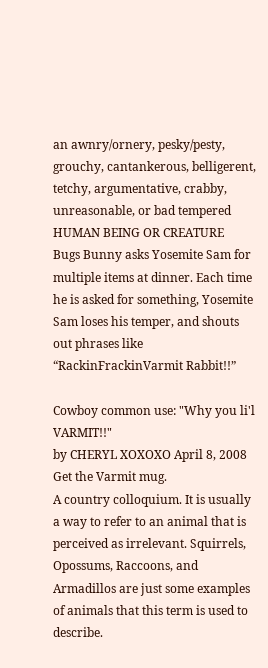an awnry/ornery, pesky/pesty, grouchy, cantankerous, belligerent, tetchy, argumentative, crabby, unreasonable, or bad tempered HUMAN BEING OR CREATURE
Bugs Bunny asks Yosemite Sam for multiple items at dinner. Each time he is asked for something, Yosemite Sam loses his temper, and shouts out phrases like “RackinFrackinVarmit Rabbit!!”

Cowboy common use: "Why you li'l VARMIT!!"
by CHERYL XOXOXO April 8, 2008
Get the Varmit mug.
A country colloquium. It is usually a way to refer to an animal that is perceived as irrelevant. Squirrels, Opossums, Raccoons, and Armadillos are just some examples of animals that this term is used to describe.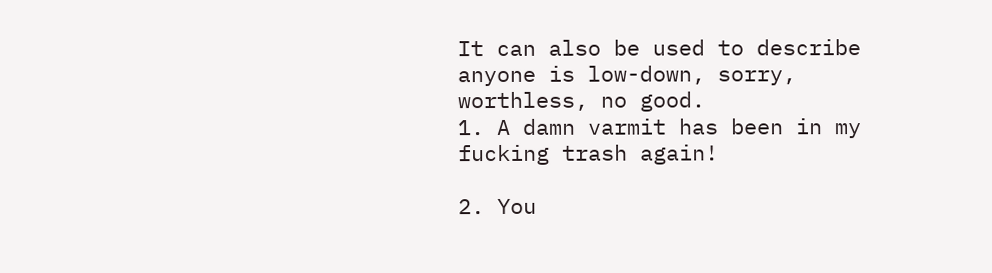It can also be used to describe anyone is low-down, sorry, worthless, no good.
1. A damn varmit has been in my fucking trash again!

2. You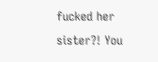fucked her sister?! You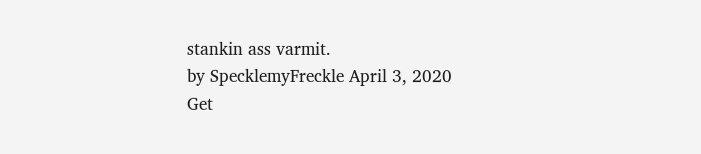stankin ass varmit.
by SpecklemyFreckle April 3, 2020
Get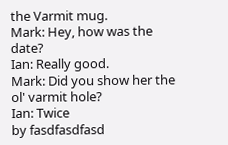the Varmit mug.
Mark: Hey, how was the date?
Ian: Really good.
Mark: Did you show her the ol' varmit hole?
Ian: Twice
by fasdfasdfasd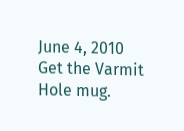June 4, 2010
Get the Varmit Hole mug.